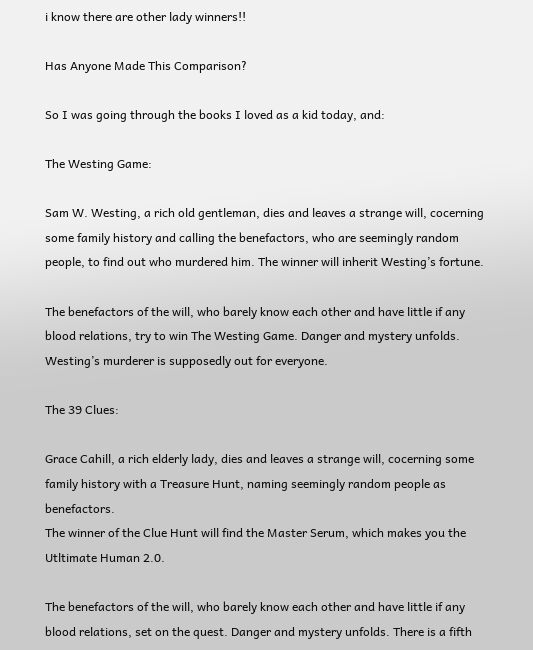i know there are other lady winners!!

Has Anyone Made This Comparison?

So I was going through the books I loved as a kid today, and:

The Westing Game:

Sam W. Westing, a rich old gentleman, dies and leaves a strange will, cocerning some family history and calling the benefactors, who are seemingly random people, to find out who murdered him. The winner will inherit Westing’s fortune.

The benefactors of the will, who barely know each other and have little if any blood relations, try to win The Westing Game. Danger and mystery unfolds. Westing’s murderer is supposedly out for everyone.

The 39 Clues:

Grace Cahill, a rich elderly lady, dies and leaves a strange will, cocerning some
family history with a Treasure Hunt, naming seemingly random people as benefactors.
The winner of the Clue Hunt will find the Master Serum, which makes you the Utltimate Human 2.0.

The benefactors of the will, who barely know each other and have little if any blood relations, set on the quest. Danger and mystery unfolds. There is a fifth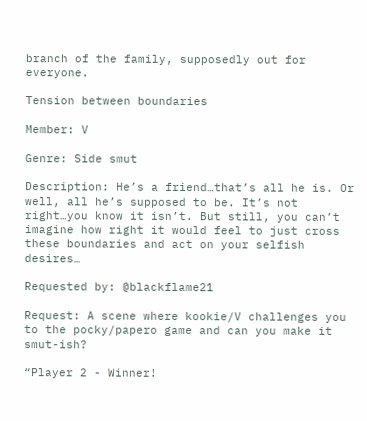branch of the family, supposedly out for everyone.

Tension between boundaries

Member: V

Genre: Side smut

Description: He’s a friend…that’s all he is. Or well, all he’s supposed to be. It’s not right…you know it isn’t. But still, you can’t imagine how right it would feel to just cross these boundaries and act on your selfish desires…

Requested by: @blackflame21

Request: A scene where kookie/V challenges you to the pocky/papero game and can you make it smut-ish?

“Player 2 - Winner!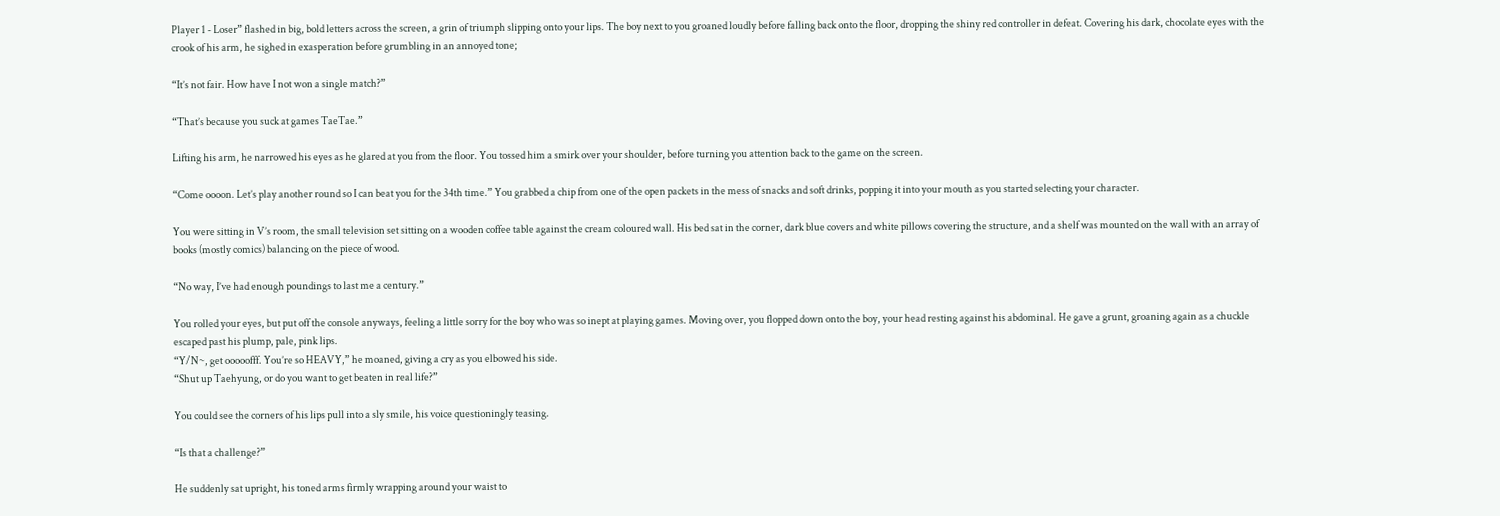Player 1 - Loser” flashed in big, bold letters across the screen, a grin of triumph slipping onto your lips. The boy next to you groaned loudly before falling back onto the floor, dropping the shiny red controller in defeat. Covering his dark, chocolate eyes with the crook of his arm, he sighed in exasperation before grumbling in an annoyed tone;

“It’s not fair. How have I not won a single match?”

“That’s because you suck at games TaeTae.”

Lifting his arm, he narrowed his eyes as he glared at you from the floor. You tossed him a smirk over your shoulder, before turning you attention back to the game on the screen.

“Come oooon. Let’s play another round so I can beat you for the 34th time.” You grabbed a chip from one of the open packets in the mess of snacks and soft drinks, popping it into your mouth as you started selecting your character.

You were sitting in V’s room, the small television set sitting on a wooden coffee table against the cream coloured wall. His bed sat in the corner, dark blue covers and white pillows covering the structure, and a shelf was mounted on the wall with an array of books (mostly comics) balancing on the piece of wood.

“No way, I’ve had enough poundings to last me a century.”

You rolled your eyes, but put off the console anyways, feeling a little sorry for the boy who was so inept at playing games. Moving over, you flopped down onto the boy, your head resting against his abdominal. He gave a grunt, groaning again as a chuckle escaped past his plump, pale, pink lips.
“Y/N~, get ooooofff. You’re so HEAVY,” he moaned, giving a cry as you elbowed his side.
“Shut up Taehyung, or do you want to get beaten in real life?”

You could see the corners of his lips pull into a sly smile, his voice questioningly teasing.

“Is that a challenge?”

He suddenly sat upright, his toned arms firmly wrapping around your waist to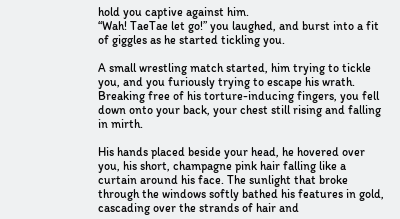hold you captive against him.
“Wah! TaeTae let go!” you laughed, and burst into a fit of giggles as he started tickling you.

A small wrestling match started, him trying to tickle you, and you furiously trying to escape his wrath. Breaking free of his torture-inducing fingers, you fell down onto your back, your chest still rising and falling in mirth.

His hands placed beside your head, he hovered over you, his short, champagne pink hair falling like a curtain around his face. The sunlight that broke through the windows softly bathed his features in gold, cascading over the strands of hair and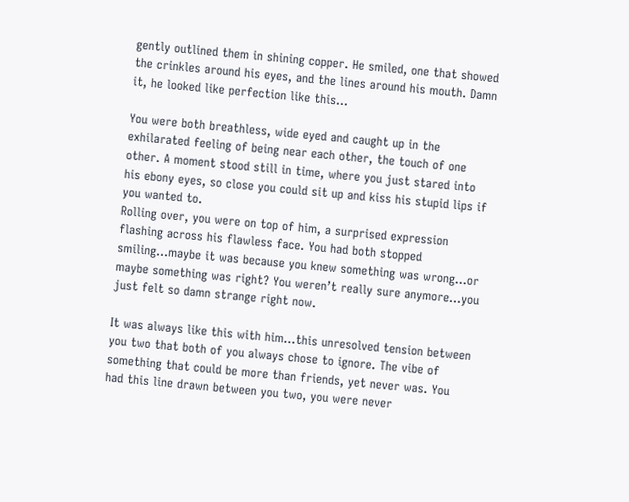gently outlined them in shining copper. He smiled, one that showed the crinkles around his eyes, and the lines around his mouth. Damn it, he looked like perfection like this…

You were both breathless, wide eyed and caught up in the exhilarated feeling of being near each other, the touch of one other. A moment stood still in time, where you just stared into his ebony eyes, so close you could sit up and kiss his stupid lips if you wanted to.
Rolling over, you were on top of him, a surprised expression flashing across his flawless face. You had both stopped smiling…maybe it was because you knew something was wrong…or maybe something was right? You weren’t really sure anymore…you just felt so damn strange right now.

It was always like this with him…this unresolved tension between you two that both of you always chose to ignore. The vibe of something that could be more than friends, yet never was. You had this line drawn between you two, you were never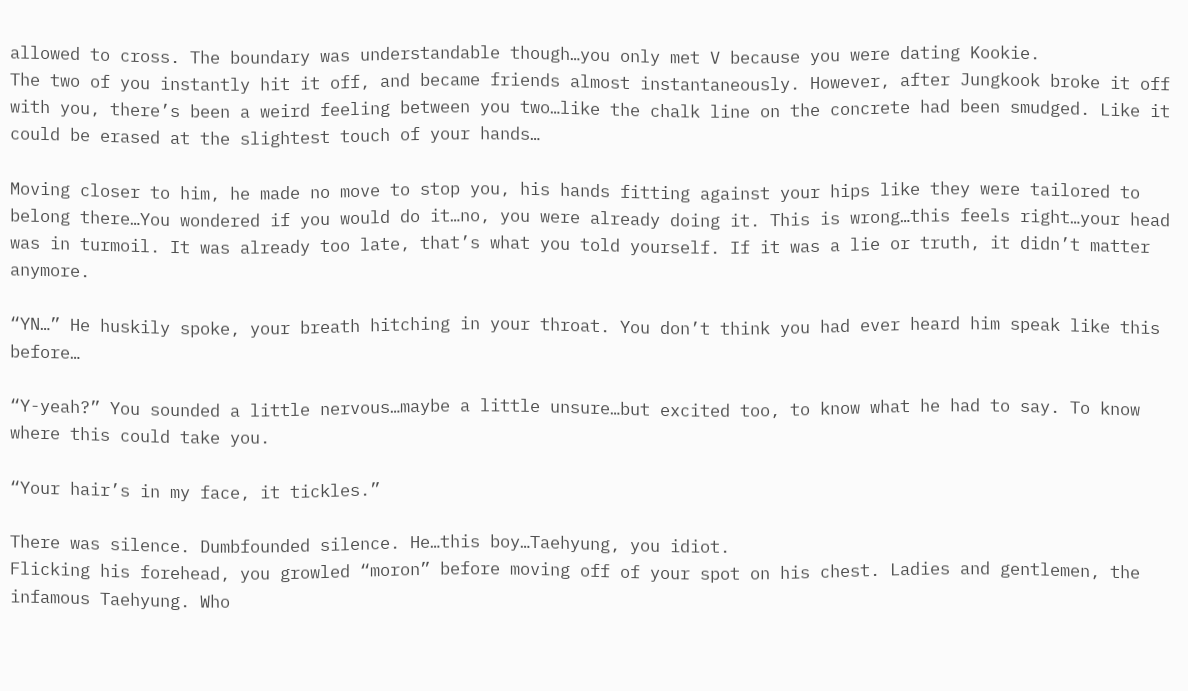allowed to cross. The boundary was understandable though…you only met V because you were dating Kookie.
The two of you instantly hit it off, and became friends almost instantaneously. However, after Jungkook broke it off with you, there’s been a weird feeling between you two…like the chalk line on the concrete had been smudged. Like it could be erased at the slightest touch of your hands…

Moving closer to him, he made no move to stop you, his hands fitting against your hips like they were tailored to belong there…You wondered if you would do it…no, you were already doing it. This is wrong…this feels right…your head was in turmoil. It was already too late, that’s what you told yourself. If it was a lie or truth, it didn’t matter anymore.

“YN…” He huskily spoke, your breath hitching in your throat. You don’t think you had ever heard him speak like this before…

“Y-yeah?” You sounded a little nervous…maybe a little unsure…but excited too, to know what he had to say. To know where this could take you.

“Your hair’s in my face, it tickles.”

There was silence. Dumbfounded silence. He…this boy…Taehyung, you idiot.
Flicking his forehead, you growled “moron” before moving off of your spot on his chest. Ladies and gentlemen, the infamous Taehyung. Who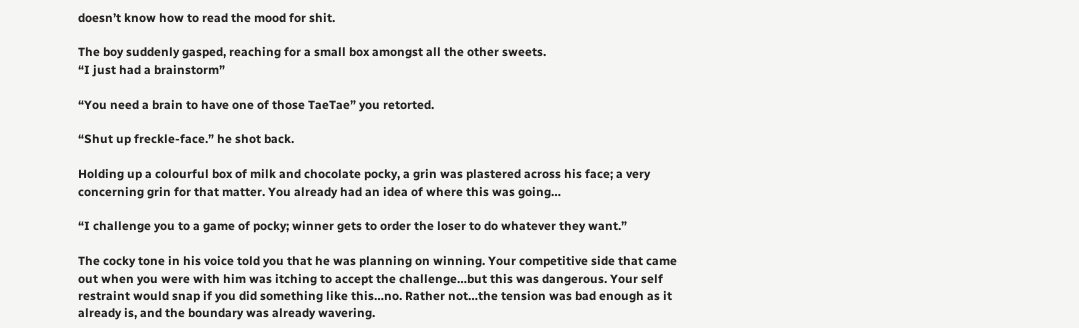doesn’t know how to read the mood for shit.

The boy suddenly gasped, reaching for a small box amongst all the other sweets.
“I just had a brainstorm”

“You need a brain to have one of those TaeTae” you retorted.

“Shut up freckle-face.” he shot back.

Holding up a colourful box of milk and chocolate pocky, a grin was plastered across his face; a very concerning grin for that matter. You already had an idea of where this was going…

“I challenge you to a game of pocky; winner gets to order the loser to do whatever they want.”

The cocky tone in his voice told you that he was planning on winning. Your competitive side that came out when you were with him was itching to accept the challenge…but this was dangerous. Your self restraint would snap if you did something like this…no. Rather not…the tension was bad enough as it already is, and the boundary was already wavering.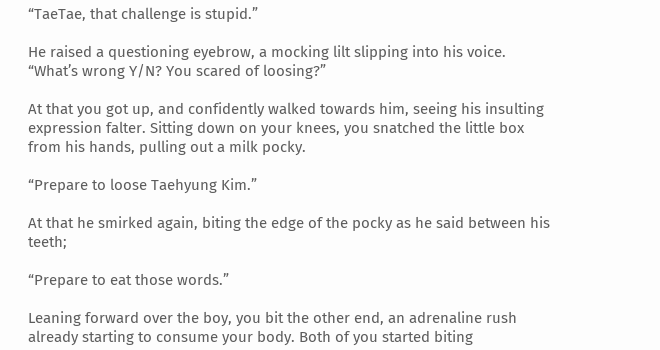“TaeTae, that challenge is stupid.”

He raised a questioning eyebrow, a mocking lilt slipping into his voice.
“What’s wrong Y/N? You scared of loosing?”

At that you got up, and confidently walked towards him, seeing his insulting expression falter. Sitting down on your knees, you snatched the little box from his hands, pulling out a milk pocky.

“Prepare to loose Taehyung Kim.”

At that he smirked again, biting the edge of the pocky as he said between his teeth;

“Prepare to eat those words.”

Leaning forward over the boy, you bit the other end, an adrenaline rush already starting to consume your body. Both of you started biting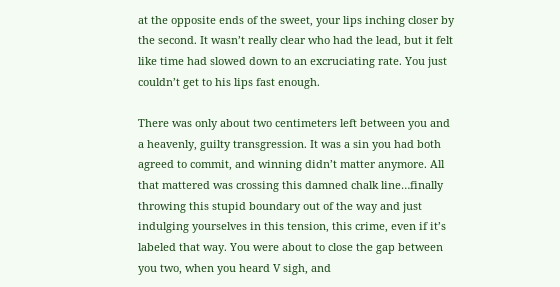at the opposite ends of the sweet, your lips inching closer by the second. It wasn’t really clear who had the lead, but it felt like time had slowed down to an excruciating rate. You just couldn’t get to his lips fast enough.

There was only about two centimeters left between you and a heavenly, guilty transgression. It was a sin you had both agreed to commit, and winning didn’t matter anymore. All that mattered was crossing this damned chalk line…finally throwing this stupid boundary out of the way and just indulging yourselves in this tension, this crime, even if it’s labeled that way. You were about to close the gap between you two, when you heard V sigh, and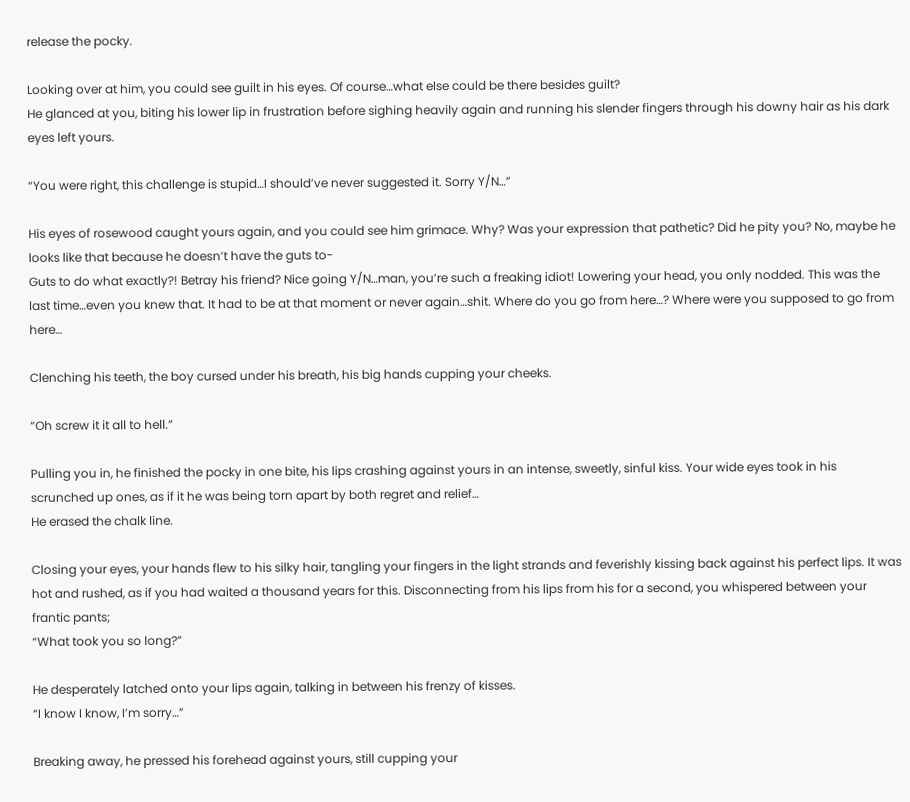release the pocky.

Looking over at him, you could see guilt in his eyes. Of course…what else could be there besides guilt?
He glanced at you, biting his lower lip in frustration before sighing heavily again and running his slender fingers through his downy hair as his dark eyes left yours.

“You were right, this challenge is stupid…I should’ve never suggested it. Sorry Y/N…”

His eyes of rosewood caught yours again, and you could see him grimace. Why? Was your expression that pathetic? Did he pity you? No, maybe he looks like that because he doesn’t have the guts to-
Guts to do what exactly?! Betray his friend? Nice going Y/N…man, you’re such a freaking idiot! Lowering your head, you only nodded. This was the last time…even you knew that. It had to be at that moment or never again…shit. Where do you go from here…? Where were you supposed to go from here…

Clenching his teeth, the boy cursed under his breath, his big hands cupping your cheeks.

“Oh screw it it all to hell.”

Pulling you in, he finished the pocky in one bite, his lips crashing against yours in an intense, sweetly, sinful kiss. Your wide eyes took in his scrunched up ones, as if it he was being torn apart by both regret and relief…
He erased the chalk line.

Closing your eyes, your hands flew to his silky hair, tangling your fingers in the light strands and feverishly kissing back against his perfect lips. It was hot and rushed, as if you had waited a thousand years for this. Disconnecting from his lips from his for a second, you whispered between your frantic pants;
“What took you so long?”

He desperately latched onto your lips again, talking in between his frenzy of kisses.
“I know I know, I’m sorry…”

Breaking away, he pressed his forehead against yours, still cupping your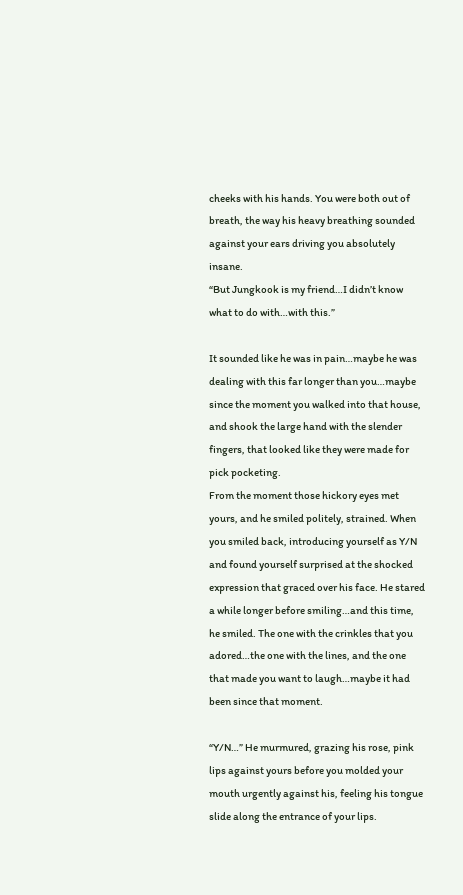cheeks with his hands. You were both out of breath, the way his heavy breathing sounded against your ears driving you absolutely insane.
“But Jungkook is my friend…I didn’t know what to do with…with this.”

It sounded like he was in pain…maybe he was dealing with this far longer than you…maybe since the moment you walked into that house, and shook the large hand with the slender fingers, that looked like they were made for pick pocketing.
From the moment those hickory eyes met yours, and he smiled politely, strained. When you smiled back, introducing yourself as Y/N and found yourself surprised at the shocked expression that graced over his face. He stared a while longer before smiling…and this time, he smiled. The one with the crinkles that you adored…the one with the lines, and the one that made you want to laugh…maybe it had been since that moment.

“Y/N…” He murmured, grazing his rose, pink lips against yours before you molded your mouth urgently against his, feeling his tongue slide along the entrance of your lips.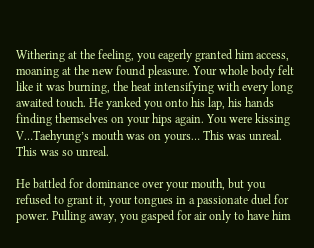Withering at the feeling, you eagerly granted him access, moaning at the new found pleasure. Your whole body felt like it was burning, the heat intensifying with every long awaited touch. He yanked you onto his lap, his hands finding themselves on your hips again. You were kissing V…Taehyung’s mouth was on yours… This was unreal. This was so unreal.

He battled for dominance over your mouth, but you refused to grant it, your tongues in a passionate duel for power. Pulling away, you gasped for air only to have him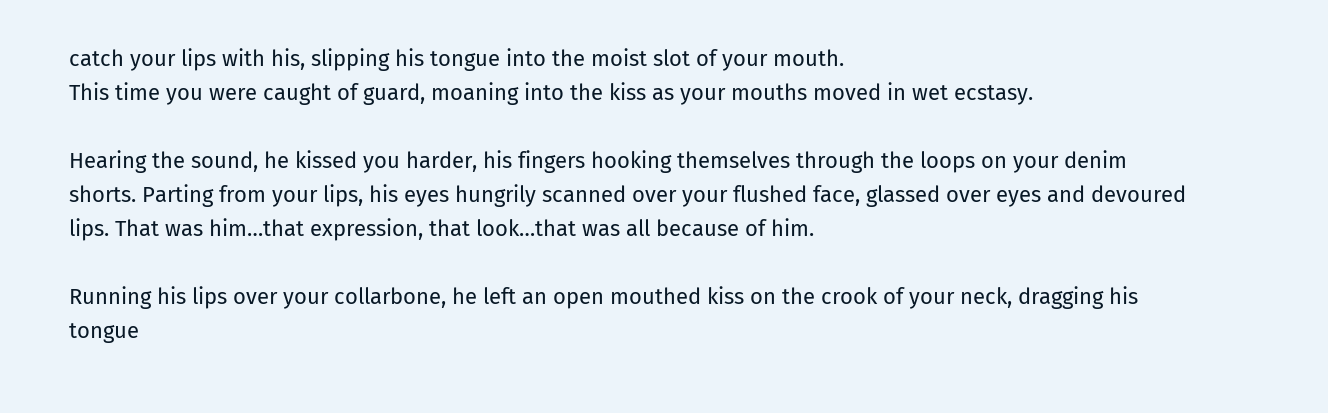catch your lips with his, slipping his tongue into the moist slot of your mouth.
This time you were caught of guard, moaning into the kiss as your mouths moved in wet ecstasy.

Hearing the sound, he kissed you harder, his fingers hooking themselves through the loops on your denim shorts. Parting from your lips, his eyes hungrily scanned over your flushed face, glassed over eyes and devoured lips. That was him…that expression, that look…that was all because of him.

Running his lips over your collarbone, he left an open mouthed kiss on the crook of your neck, dragging his tongue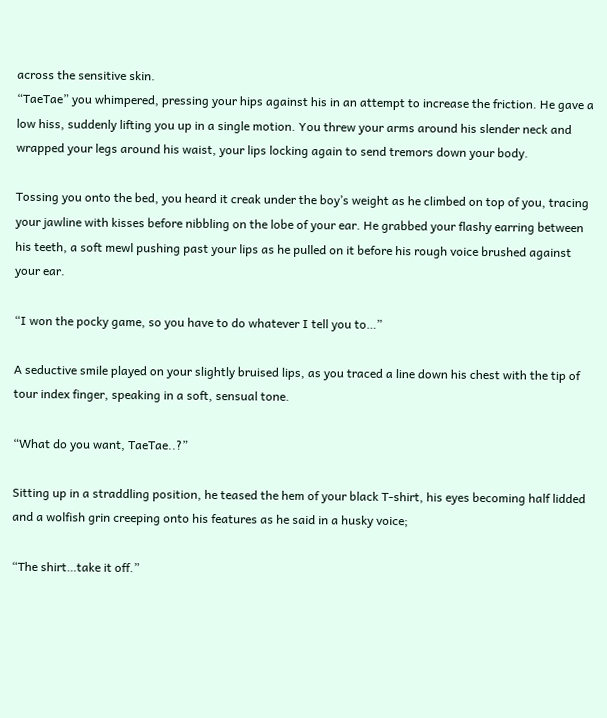across the sensitive skin.
“TaeTae” you whimpered, pressing your hips against his in an attempt to increase the friction. He gave a low hiss, suddenly lifting you up in a single motion. You threw your arms around his slender neck and wrapped your legs around his waist, your lips locking again to send tremors down your body.

Tossing you onto the bed, you heard it creak under the boy’s weight as he climbed on top of you, tracing your jawline with kisses before nibbling on the lobe of your ear. He grabbed your flashy earring between his teeth, a soft mewl pushing past your lips as he pulled on it before his rough voice brushed against your ear.

“I won the pocky game, so you have to do whatever I tell you to…”

A seductive smile played on your slightly bruised lips, as you traced a line down his chest with the tip of tour index finger, speaking in a soft, sensual tone.

“What do you want, TaeTae..?”

Sitting up in a straddling position, he teased the hem of your black T-shirt, his eyes becoming half lidded and a wolfish grin creeping onto his features as he said in a husky voice;

“The shirt…take it off.”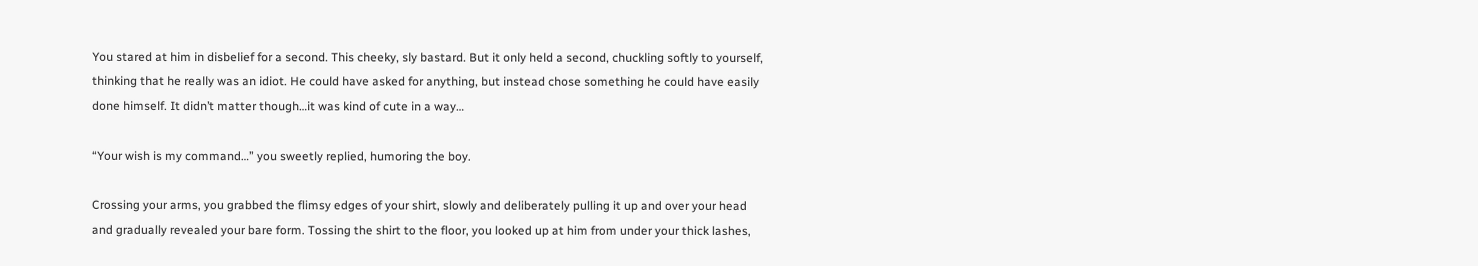You stared at him in disbelief for a second. This cheeky, sly bastard. But it only held a second, chuckling softly to yourself, thinking that he really was an idiot. He could have asked for anything, but instead chose something he could have easily done himself. It didn’t matter though…it was kind of cute in a way…

“Your wish is my command…” you sweetly replied, humoring the boy.

Crossing your arms, you grabbed the flimsy edges of your shirt, slowly and deliberately pulling it up and over your head and gradually revealed your bare form. Tossing the shirt to the floor, you looked up at him from under your thick lashes,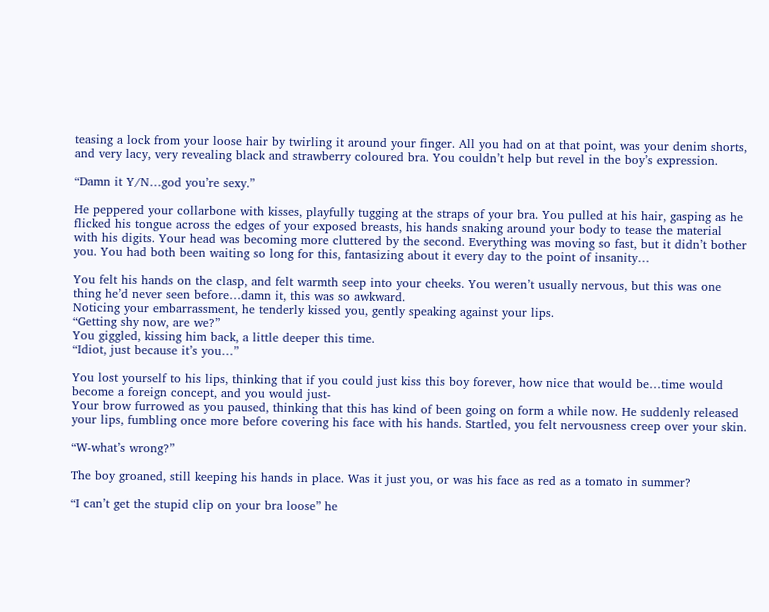teasing a lock from your loose hair by twirling it around your finger. All you had on at that point, was your denim shorts, and very lacy, very revealing black and strawberry coloured bra. You couldn’t help but revel in the boy’s expression.

“Damn it Y/N…god you’re sexy.”

He peppered your collarbone with kisses, playfully tugging at the straps of your bra. You pulled at his hair, gasping as he flicked his tongue across the edges of your exposed breasts, his hands snaking around your body to tease the material with his digits. Your head was becoming more cluttered by the second. Everything was moving so fast, but it didn’t bother you. You had both been waiting so long for this, fantasizing about it every day to the point of insanity…

You felt his hands on the clasp, and felt warmth seep into your cheeks. You weren’t usually nervous, but this was one thing he’d never seen before…damn it, this was so awkward.
Noticing your embarrassment, he tenderly kissed you, gently speaking against your lips.
“Getting shy now, are we?”
You giggled, kissing him back, a little deeper this time.
“Idiot, just because it’s you…”

You lost yourself to his lips, thinking that if you could just kiss this boy forever, how nice that would be…time would become a foreign concept, and you would just-
Your brow furrowed as you paused, thinking that this has kind of been going on form a while now. He suddenly released your lips, fumbling once more before covering his face with his hands. Startled, you felt nervousness creep over your skin.

“W-what’s wrong?”

The boy groaned, still keeping his hands in place. Was it just you, or was his face as red as a tomato in summer?

“I can’t get the stupid clip on your bra loose” he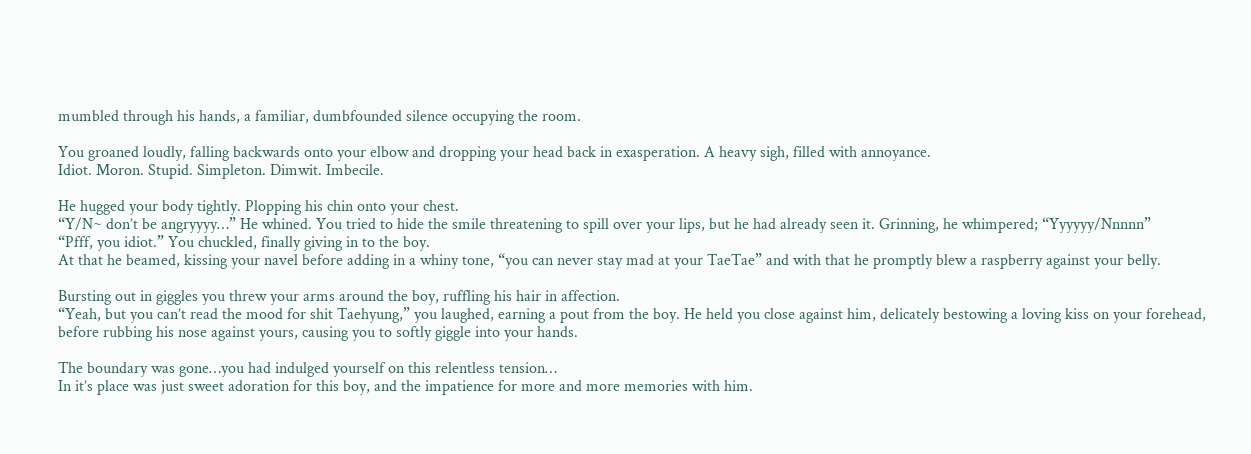mumbled through his hands, a familiar, dumbfounded silence occupying the room.

You groaned loudly, falling backwards onto your elbow and dropping your head back in exasperation. A heavy sigh, filled with annoyance.
Idiot. Moron. Stupid. Simpleton. Dimwit. Imbecile.

He hugged your body tightly. Plopping his chin onto your chest.
“Y/N~ don’t be angryyyy…” He whined. You tried to hide the smile threatening to spill over your lips, but he had already seen it. Grinning, he whimpered; “Yyyyyy/Nnnnn”
“Pfff, you idiot.” You chuckled, finally giving in to the boy.
At that he beamed, kissing your navel before adding in a whiny tone, “you can never stay mad at your TaeTae” and with that he promptly blew a raspberry against your belly.

Bursting out in giggles you threw your arms around the boy, ruffling his hair in affection.
“Yeah, but you can’t read the mood for shit Taehyung,” you laughed, earning a pout from the boy. He held you close against him, delicately bestowing a loving kiss on your forehead, before rubbing his nose against yours, causing you to softly giggle into your hands.

The boundary was gone…you had indulged yourself on this relentless tension…
In it’s place was just sweet adoration for this boy, and the impatience for more and more memories with him.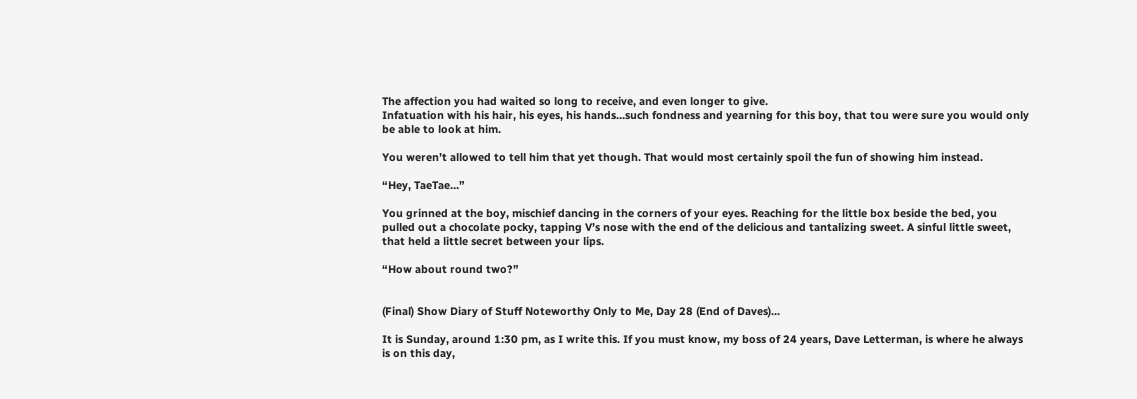The affection you had waited so long to receive, and even longer to give.
Infatuation with his hair, his eyes, his hands…such fondness and yearning for this boy, that tou were sure you would only be able to look at him.

You weren’t allowed to tell him that yet though. That would most certainly spoil the fun of showing him instead.

“Hey, TaeTae…”

You grinned at the boy, mischief dancing in the corners of your eyes. Reaching for the little box beside the bed, you pulled out a chocolate pocky, tapping V’s nose with the end of the delicious and tantalizing sweet. A sinful little sweet, that held a little secret between your lips.

“How about round two?”


(Final) Show Diary of Stuff Noteworthy Only to Me, Day 28 (End of Daves)...

It is Sunday, around 1:30 pm, as I write this. If you must know, my boss of 24 years, Dave Letterman, is where he always is on this day,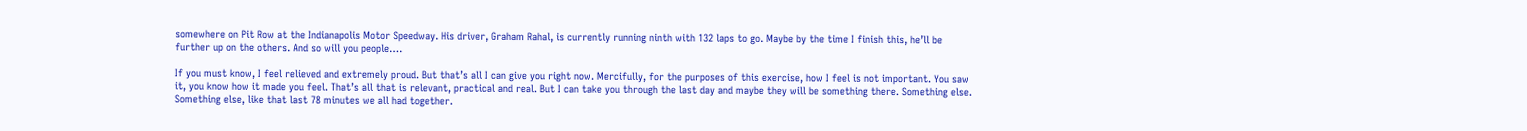somewhere on Pit Row at the Indianapolis Motor Speedway. His driver, Graham Rahal, is currently running ninth with 132 laps to go. Maybe by the time I finish this, he’ll be further up on the others. And so will you people….

If you must know, I feel relieved and extremely proud. But that’s all I can give you right now. Mercifully, for the purposes of this exercise, how I feel is not important. You saw it, you know how it made you feel. That’s all that is relevant, practical and real. But I can take you through the last day and maybe they will be something there. Something else. Something else, like that last 78 minutes we all had together.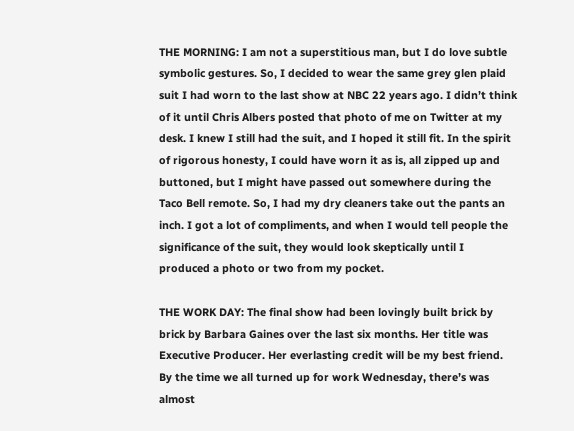THE MORNING: I am not a superstitious man, but I do love subtle symbolic gestures. So, I decided to wear the same grey glen plaid suit I had worn to the last show at NBC 22 years ago. I didn’t think of it until Chris Albers posted that photo of me on Twitter at my desk. I knew I still had the suit, and I hoped it still fit. In the spirit of rigorous honesty, I could have worn it as is, all zipped up and buttoned, but I might have passed out somewhere during the Taco Bell remote. So, I had my dry cleaners take out the pants an inch. I got a lot of compliments, and when I would tell people the significance of the suit, they would look skeptically until I produced a photo or two from my pocket.

THE WORK DAY: The final show had been lovingly built brick by brick by Barbara Gaines over the last six months. Her title was Executive Producer. Her everlasting credit will be my best friend. By the time we all turned up for work Wednesday, there’s was almost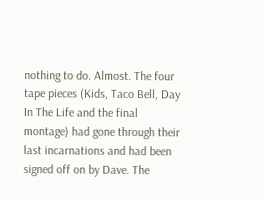nothing to do. Almost. The four tape pieces (Kids, Taco Bell, Day In The Life and the final montage) had gone through their last incarnations and had been signed off on by Dave. The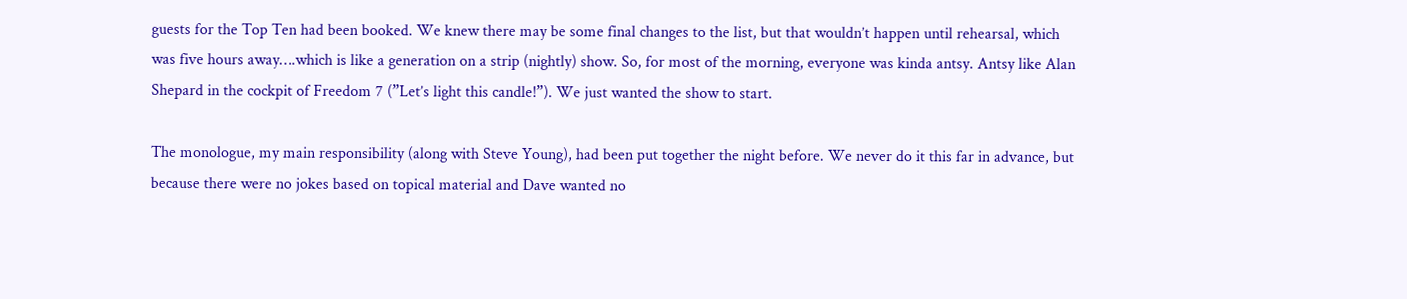guests for the Top Ten had been booked. We knew there may be some final changes to the list, but that wouldn’t happen until rehearsal, which was five hours away….which is like a generation on a strip (nightly) show. So, for most of the morning, everyone was kinda antsy. Antsy like Alan Shepard in the cockpit of Freedom 7 (”Let’s light this candle!”). We just wanted the show to start.

The monologue, my main responsibility (along with Steve Young), had been put together the night before. We never do it this far in advance, but because there were no jokes based on topical material and Dave wanted no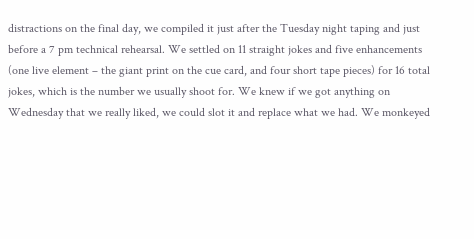distractions on the final day, we compiled it just after the Tuesday night taping and just before a 7 pm technical rehearsal. We settled on 11 straight jokes and five enhancements (one live element – the giant print on the cue card, and four short tape pieces) for 16 total jokes, which is the number we usually shoot for. We knew if we got anything on Wednesday that we really liked, we could slot it and replace what we had. We monkeyed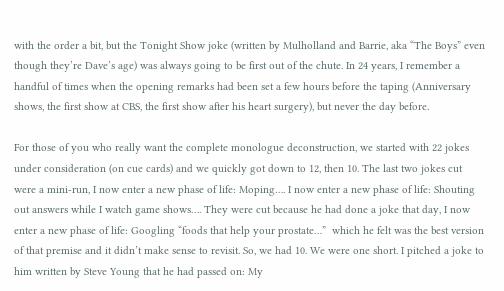with the order a bit, but the Tonight Show joke (written by Mulholland and Barrie, aka “The Boys” even though they’re Dave’s age) was always going to be first out of the chute. In 24 years, I remember a handful of times when the opening remarks had been set a few hours before the taping (Anniversary shows, the first show at CBS, the first show after his heart surgery), but never the day before.

For those of you who really want the complete monologue deconstruction, we started with 22 jokes under consideration (on cue cards) and we quickly got down to 12, then 10. The last two jokes cut were a mini-run, I now enter a new phase of life: Moping…. I now enter a new phase of life: Shouting out answers while I watch game shows…. They were cut because he had done a joke that day, I now enter a new phase of life: Googling “foods that help your prostate…”  which he felt was the best version of that premise and it didn’t make sense to revisit. So, we had 10. We were one short. I pitched a joke to him written by Steve Young that he had passed on: My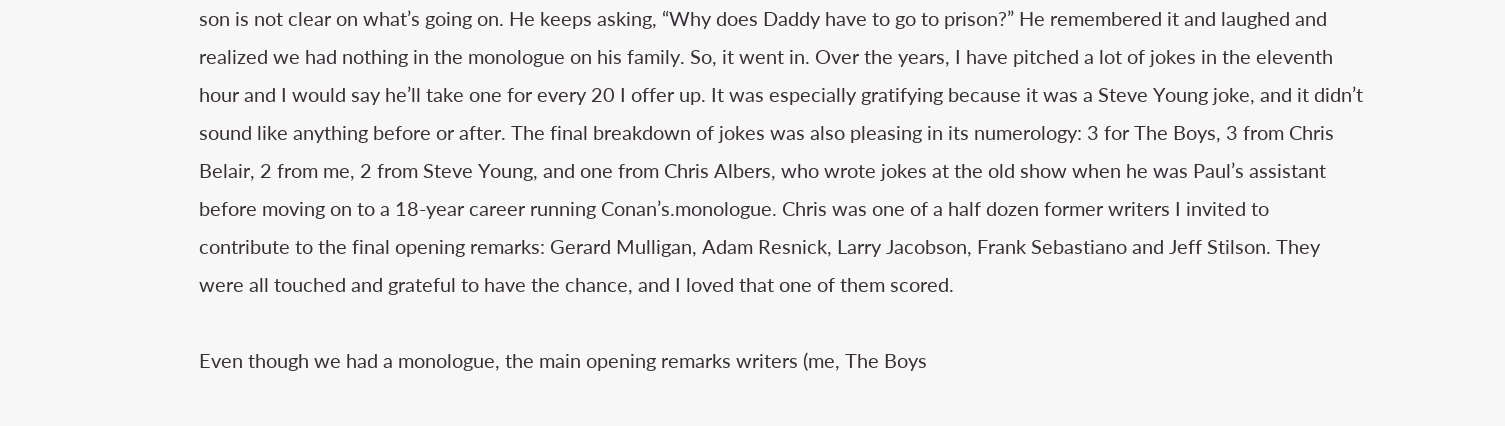son is not clear on what’s going on. He keeps asking, “Why does Daddy have to go to prison?” He remembered it and laughed and realized we had nothing in the monologue on his family. So, it went in. Over the years, I have pitched a lot of jokes in the eleventh hour and I would say he’ll take one for every 20 I offer up. It was especially gratifying because it was a Steve Young joke, and it didn’t sound like anything before or after. The final breakdown of jokes was also pleasing in its numerology: 3 for The Boys, 3 from Chris Belair, 2 from me, 2 from Steve Young, and one from Chris Albers, who wrote jokes at the old show when he was Paul’s assistant before moving on to a 18-year career running Conan’s.monologue. Chris was one of a half dozen former writers I invited to contribute to the final opening remarks: Gerard Mulligan, Adam Resnick, Larry Jacobson, Frank Sebastiano and Jeff Stilson. They were all touched and grateful to have the chance, and I loved that one of them scored.

Even though we had a monologue, the main opening remarks writers (me, The Boys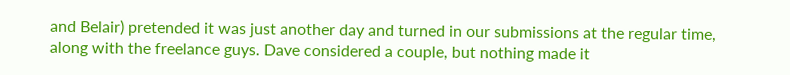and Belair) pretended it was just another day and turned in our submissions at the regular time, along with the freelance guys. Dave considered a couple, but nothing made it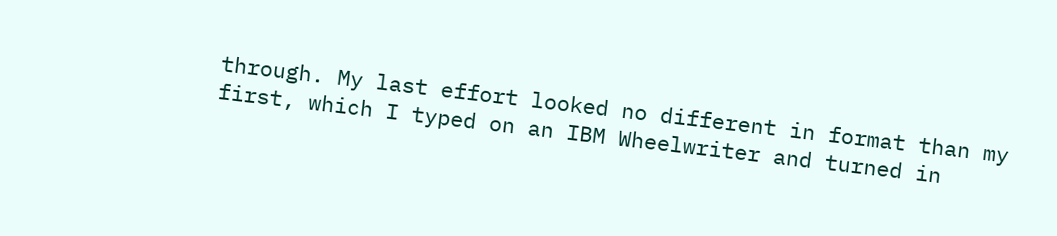through. My last effort looked no different in format than my first, which I typed on an IBM Wheelwriter and turned in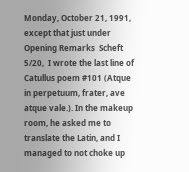Monday, October 21, 1991, except that just under Opening Remarks  Scheft  5/20,  I wrote the last line of Catullus poem #101 (Atque in perpetuum, frater, ave atque vale.). In the makeup room, he asked me to translate the Latin, and I managed to not choke up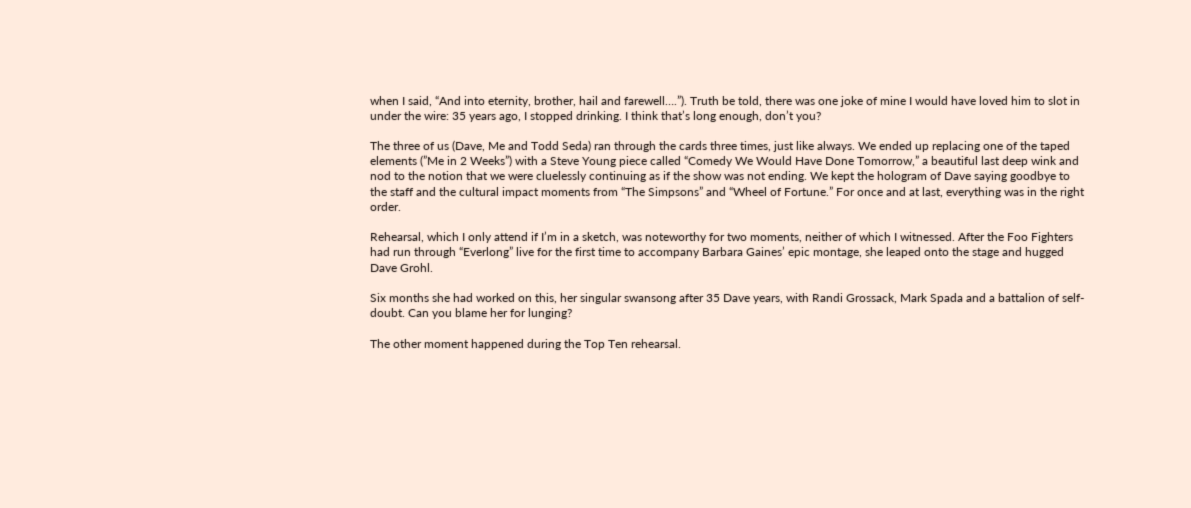when I said, “And into eternity, brother, hail and farewell….”). Truth be told, there was one joke of mine I would have loved him to slot in under the wire: 35 years ago, I stopped drinking. I think that’s long enough, don’t you?

The three of us (Dave, Me and Todd Seda) ran through the cards three times, just like always. We ended up replacing one of the taped elements (”Me in 2 Weeks”) with a Steve Young piece called “Comedy We Would Have Done Tomorrow,” a beautiful last deep wink and nod to the notion that we were cluelessly continuing as if the show was not ending. We kept the hologram of Dave saying goodbye to the staff and the cultural impact moments from “The Simpsons” and “Wheel of Fortune.” For once and at last, everything was in the right order.

Rehearsal, which I only attend if I’m in a sketch, was noteworthy for two moments, neither of which I witnessed. After the Foo Fighters had run through “Everlong” live for the first time to accompany Barbara Gaines’ epic montage, she leaped onto the stage and hugged Dave Grohl.

Six months she had worked on this, her singular swansong after 35 Dave years, with Randi Grossack, Mark Spada and a battalion of self-doubt. Can you blame her for lunging?

The other moment happened during the Top Ten rehearsal.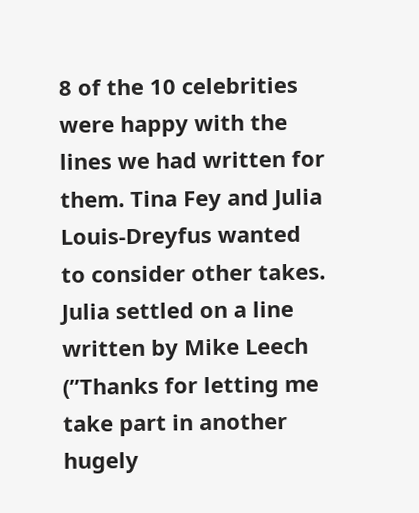8 of the 10 celebrities were happy with the lines we had written for them. Tina Fey and Julia Louis-Dreyfus wanted to consider other takes. Julia settled on a line written by Mike Leech (”Thanks for letting me take part in another hugely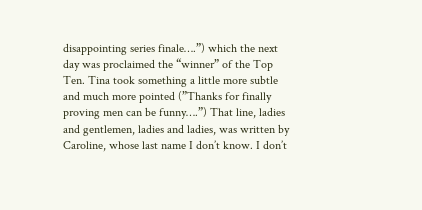disappointing series finale….”) which the next day was proclaimed the “winner” of the Top Ten. Tina took something a little more subtle and much more pointed (”Thanks for finally proving men can be funny….”) That line, ladies and gentlemen, ladies and ladies, was written by Caroline, whose last name I don’t know. I don’t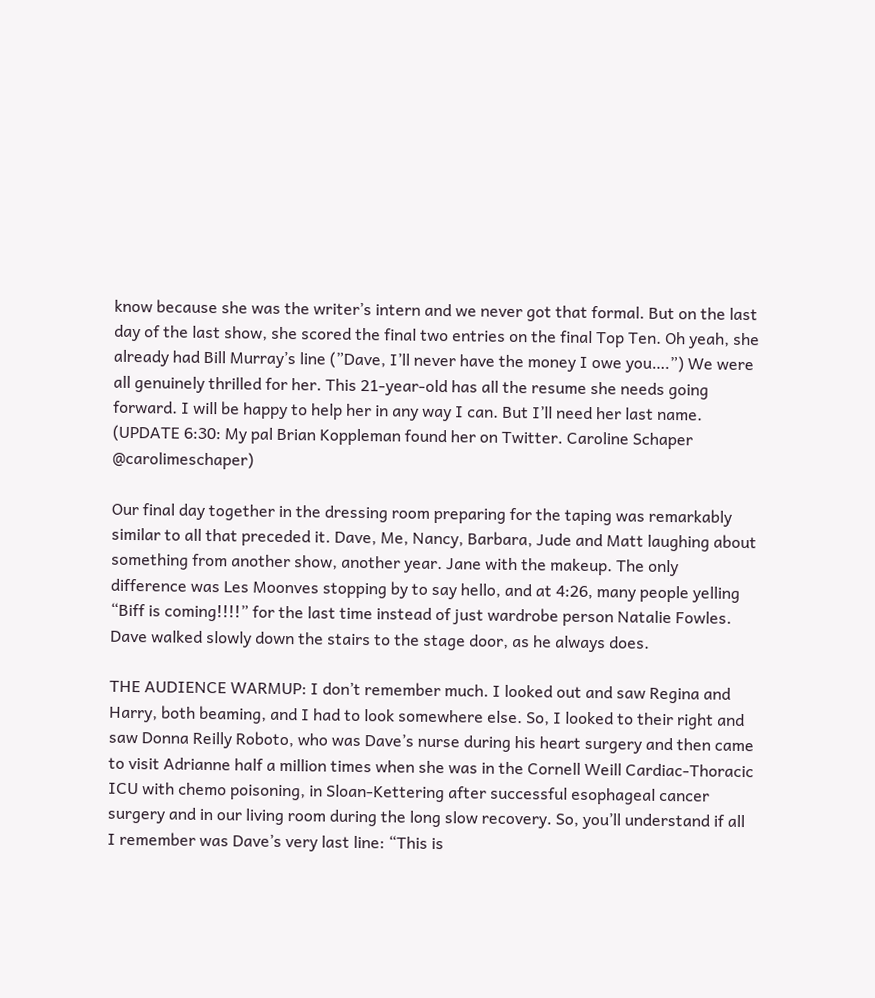know because she was the writer’s intern and we never got that formal. But on the last day of the last show, she scored the final two entries on the final Top Ten. Oh yeah, she already had Bill Murray’s line (”Dave, I’ll never have the money I owe you….”) We were all genuinely thrilled for her. This 21-year-old has all the resume she needs going forward. I will be happy to help her in any way I can. But I’ll need her last name. (UPDATE 6:30: My pal Brian Koppleman found her on Twitter. Caroline Schaper @carolimeschaper)

Our final day together in the dressing room preparing for the taping was remarkably similar to all that preceded it. Dave, Me, Nancy, Barbara, Jude and Matt laughing about something from another show, another year. Jane with the makeup. The only difference was Les Moonves stopping by to say hello, and at 4:26, many people yelling “Biff is coming!!!!” for the last time instead of just wardrobe person Natalie Fowles. Dave walked slowly down the stairs to the stage door, as he always does.

THE AUDIENCE WARMUP: I don’t remember much. I looked out and saw Regina and Harry, both beaming, and I had to look somewhere else. So, I looked to their right and saw Donna Reilly Roboto, who was Dave’s nurse during his heart surgery and then came to visit Adrianne half a million times when she was in the Cornell Weill Cardiac-Thoracic ICU with chemo poisoning, in Sloan-Kettering after successful esophageal cancer surgery and in our living room during the long slow recovery. So, you’ll understand if all I remember was Dave’s very last line: “This is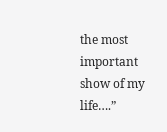the most important show of my life….”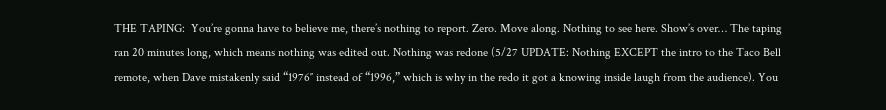THE TAPING:  You’re gonna have to believe me, there’s nothing to report. Zero. Move along. Nothing to see here. Show’s over… The taping ran 20 minutes long, which means nothing was edited out. Nothing was redone (5/27 UPDATE: Nothing EXCEPT the intro to the Taco Bell remote, when Dave mistakenly said “1976″ instead of “1996,” which is why in the redo it got a knowing inside laugh from the audience). You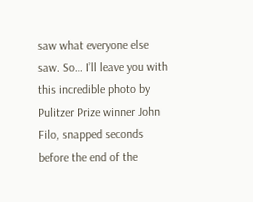saw what everyone else saw. So… I’ll leave you with this incredible photo by Pulitzer Prize winner John Filo, snapped seconds before the end of the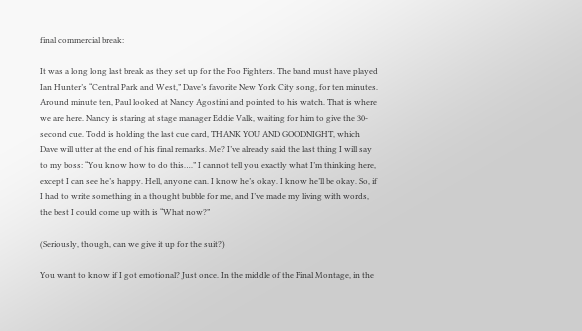final commercial break:

It was a long long last break as they set up for the Foo Fighters. The band must have played Ian Hunter’s “Central Park and West,” Dave’s favorite New York City song, for ten minutes. Around minute ten, Paul looked at Nancy Agostini and pointed to his watch. That is where we are here. Nancy is staring at stage manager Eddie Valk, waiting for him to give the 30-second cue. Todd is holding the last cue card, THANK YOU AND GOODNIGHT, which Dave will utter at the end of his final remarks. Me? I’ve already said the last thing I will say to my boss: “You know how to do this….” I cannot tell you exactly what I’m thinking here, except I can see he’s happy. Hell, anyone can. I know he’s okay. I know he’ll be okay. So, if I had to write something in a thought bubble for me, and I’ve made my living with words, the best I could come up with is “What now?”

(Seriously, though, can we give it up for the suit?)

You want to know if I got emotional? Just once. In the middle of the Final Montage, in the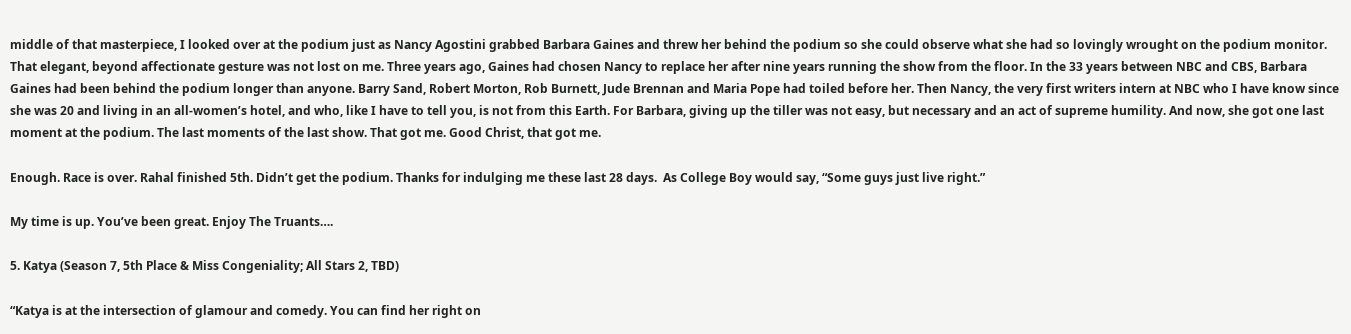middle of that masterpiece, I looked over at the podium just as Nancy Agostini grabbed Barbara Gaines and threw her behind the podium so she could observe what she had so lovingly wrought on the podium monitor. That elegant, beyond affectionate gesture was not lost on me. Three years ago, Gaines had chosen Nancy to replace her after nine years running the show from the floor. In the 33 years between NBC and CBS, Barbara Gaines had been behind the podium longer than anyone. Barry Sand, Robert Morton, Rob Burnett, Jude Brennan and Maria Pope had toiled before her. Then Nancy, the very first writers intern at NBC who I have know since she was 20 and living in an all-women’s hotel, and who, like I have to tell you, is not from this Earth. For Barbara, giving up the tiller was not easy, but necessary and an act of supreme humility. And now, she got one last moment at the podium. The last moments of the last show. That got me. Good Christ, that got me.

Enough. Race is over. Rahal finished 5th. Didn’t get the podium. Thanks for indulging me these last 28 days.  As College Boy would say, “Some guys just live right.”

My time is up. You’ve been great. Enjoy The Truants….

5. Katya (Season 7, 5th Place & Miss Congeniality; All Stars 2, TBD)

“Katya is at the intersection of glamour and comedy. You can find her right on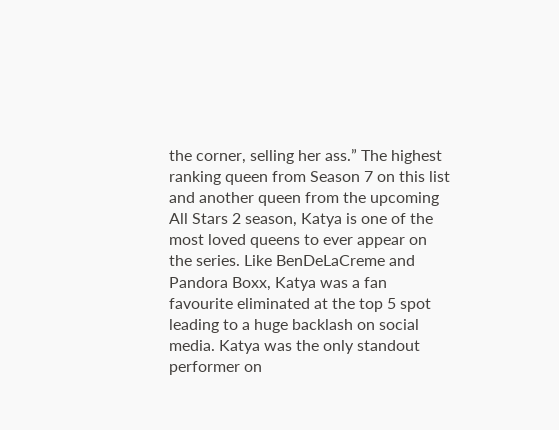the corner, selling her ass.” The highest ranking queen from Season 7 on this list and another queen from the upcoming All Stars 2 season, Katya is one of the most loved queens to ever appear on the series. Like BenDeLaCreme and Pandora Boxx, Katya was a fan favourite eliminated at the top 5 spot leading to a huge backlash on social media. Katya was the only standout performer on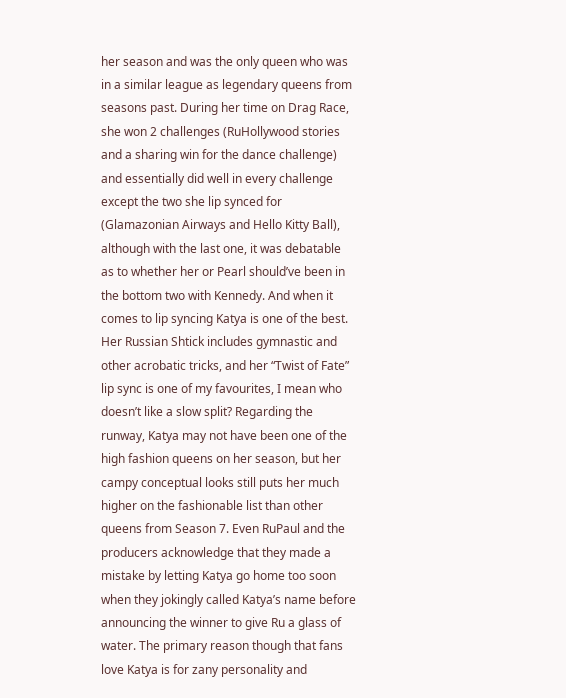her season and was the only queen who was in a similar league as legendary queens from seasons past. During her time on Drag Race, she won 2 challenges (RuHollywood stories and a sharing win for the dance challenge) and essentially did well in every challenge except the two she lip synced for (Glamazonian Airways and Hello Kitty Ball), although with the last one, it was debatable as to whether her or Pearl should’ve been in the bottom two with Kennedy. And when it comes to lip syncing Katya is one of the best. Her Russian Shtick includes gymnastic and other acrobatic tricks, and her “Twist of Fate” lip sync is one of my favourites, I mean who doesn’t like a slow split? Regarding the runway, Katya may not have been one of the high fashion queens on her season, but her campy conceptual looks still puts her much higher on the fashionable list than other queens from Season 7. Even RuPaul and the producers acknowledge that they made a mistake by letting Katya go home too soon when they jokingly called Katya’s name before announcing the winner to give Ru a glass of water. The primary reason though that fans love Katya is for zany personality and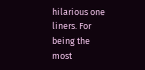hilarious one liners. For being the most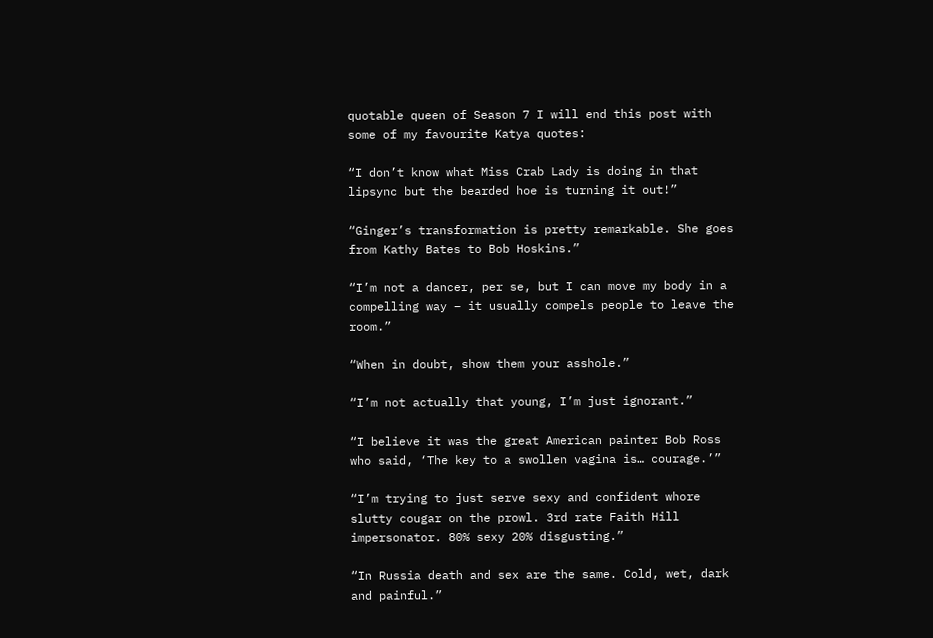quotable queen of Season 7 I will end this post with some of my favourite Katya quotes:

“I don’t know what Miss Crab Lady is doing in that lipsync but the bearded hoe is turning it out!”

“Ginger’s transformation is pretty remarkable. She goes from Kathy Bates to Bob Hoskins.”

“I’m not a dancer, per se, but I can move my body in a compelling way – it usually compels people to leave the room.”

“When in doubt, show them your asshole.”

“I’m not actually that young, I’m just ignorant.”

“I believe it was the great American painter Bob Ross who said, ‘The key to a swollen vagina is… courage.’”

“I’m trying to just serve sexy and confident whore slutty cougar on the prowl. 3rd rate Faith Hill impersonator. 80% sexy 20% disgusting.”

“In Russia death and sex are the same. Cold, wet, dark and painful.”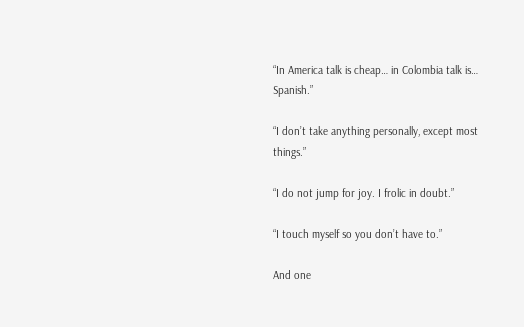“In America talk is cheap… in Colombia talk is… Spanish.”

“I don’t take anything personally, except most things.”

“I do not jump for joy. I frolic in doubt.”

“I touch myself so you don’t have to.”

And one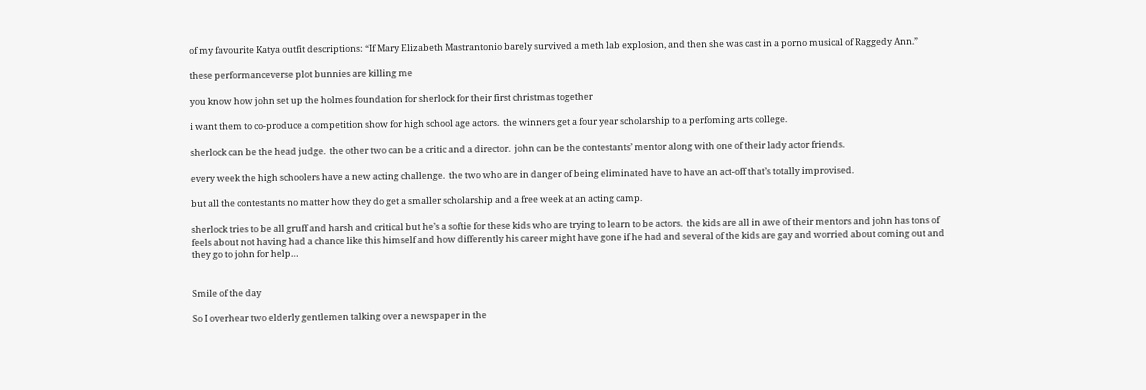of my favourite Katya outfit descriptions: “If Mary Elizabeth Mastrantonio barely survived a meth lab explosion, and then she was cast in a porno musical of Raggedy Ann.”

these performanceverse plot bunnies are killing me

you know how john set up the holmes foundation for sherlock for their first christmas together

i want them to co-produce a competition show for high school age actors.  the winners get a four year scholarship to a perfoming arts college.

sherlock can be the head judge.  the other two can be a critic and a director.  john can be the contestants’ mentor along with one of their lady actor friends.

every week the high schoolers have a new acting challenge.  the two who are in danger of being eliminated have to have an act-off that’s totally improvised.

but all the contestants no matter how they do get a smaller scholarship and a free week at an acting camp.

sherlock tries to be all gruff and harsh and critical but he’s a softie for these kids who are trying to learn to be actors.  the kids are all in awe of their mentors and john has tons of feels about not having had a chance like this himself and how differently his career might have gone if he had and several of the kids are gay and worried about coming out and they go to john for help…


Smile of the day

So I overhear two elderly gentlemen talking over a newspaper in the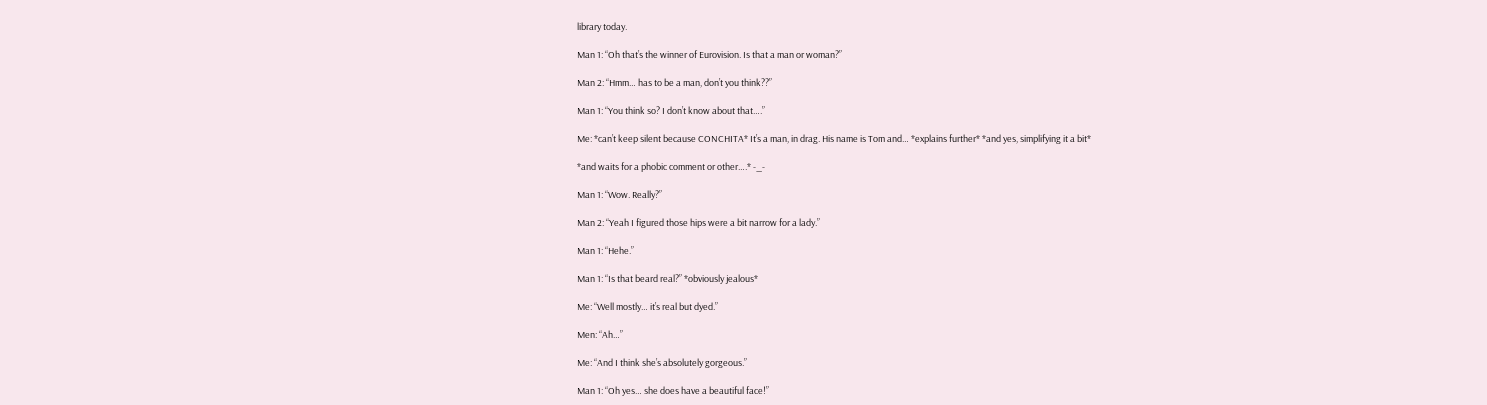library today.

Man 1: “Oh that’s the winner of Eurovision. Is that a man or woman?”

Man 2: “Hmm… has to be a man, don’t you think??”

Man 1: “You think so? I don’t know about that….”

Me: *can’t keep silent because CONCHITA* It’s a man, in drag. His name is Tom and… *explains further* *and yes, simplifying it a bit*

*and waits for a phobic comment or other….* -_-

Man 1: “Wow. Really?”

Man 2: “Yeah I figured those hips were a bit narrow for a lady.”

Man 1: “Hehe.”

Man 1: “Is that beard real?” *obviously jealous*

Me: “Well mostly… it’s real but dyed.”

Men: “Ah…”

Me: “And I think she’s absolutely gorgeous.”

Man 1: “Oh yes… she does have a beautiful face!”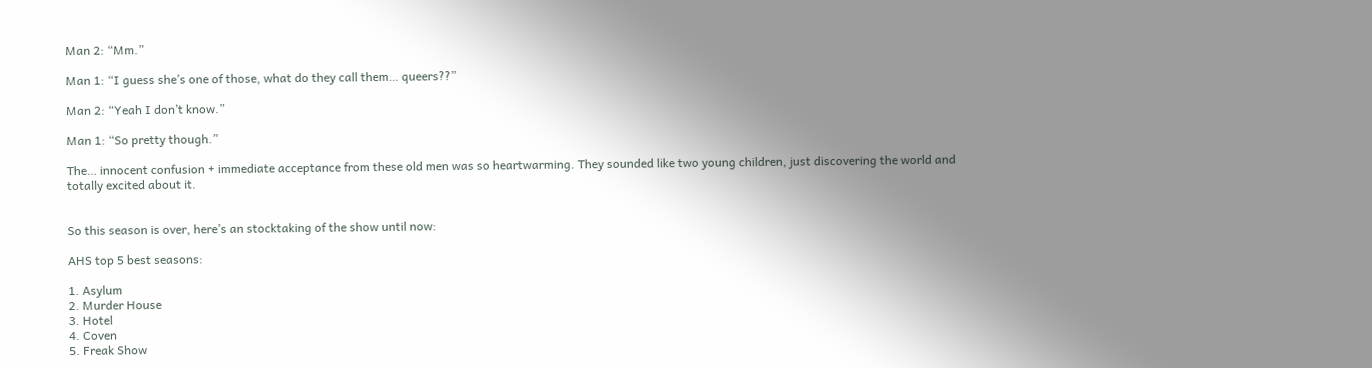Man 2: “Mm.”

Man 1: “I guess she’s one of those, what do they call them… queers??”

Man 2: “Yeah I don’t know.”

Man 1: “So pretty though.”

The… innocent confusion + immediate acceptance from these old men was so heartwarming. They sounded like two young children, just discovering the world and totally excited about it.


So this season is over, here’s an stocktaking of the show until now:

AHS top 5 best seasons:

1. Asylum
2. Murder House
3. Hotel
4. Coven
5. Freak Show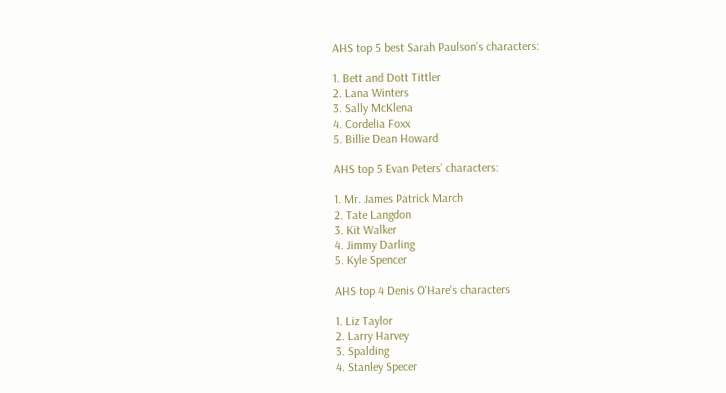AHS top 5 best Sarah Paulson’s characters:

1. Bett and Dott Tittler
2. Lana Winters
3. Sally McKlena
4. Cordelia Foxx
5. Billie Dean Howard

AHS top 5 Evan Peters’ characters:

1. Mr. James Patrick March
2. Tate Langdon
3. Kit Walker
4. Jimmy Darling
5. Kyle Spencer

AHS top 4 Denis O'Hare’s characters

1. Liz Taylor
2. Larry Harvey
3. Spalding
4. Stanley Specer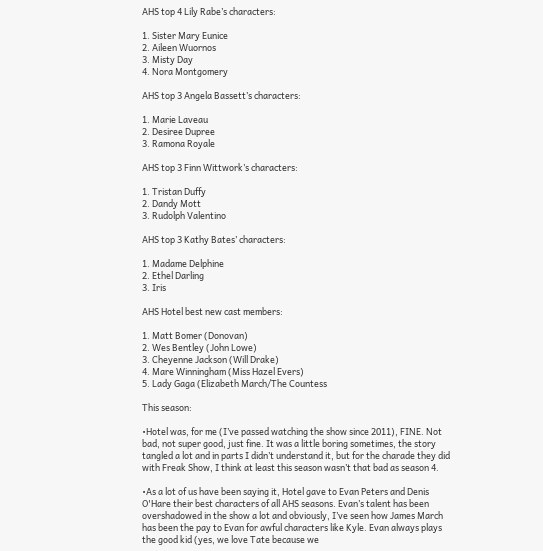AHS top 4 Lily Rabe’s characters:

1. Sister Mary Eunice
2. Aileen Wuornos
3. Misty Day
4. Nora Montgomery

AHS top 3 Angela Bassett’s characters:

1. Marie Laveau
2. Desiree Dupree
3. Ramona Royale

AHS top 3 Finn Wittwork’s characters:

1. Tristan Duffy
2. Dandy Mott
3. Rudolph Valentino

AHS top 3 Kathy Bates’ characters:

1. Madame Delphine
2. Ethel Darling
3. Iris

AHS Hotel best new cast members:

1. Matt Bomer (Donovan)
2. Wes Bentley (John Lowe)
3. Cheyenne Jackson (Will Drake)
4. Mare Winningham (Miss Hazel Evers)
5. Lady Gaga (Elizabeth March/The Countess

This season:

•Hotel was, for me (I’ve passed watching the show since 2011), FINE. Not bad, not super good, just fine. It was a little boring sometimes, the story tangled a lot and in parts I didn’t understand it, but for the charade they did with Freak Show, I think at least this season wasn’t that bad as season 4.

•As a lot of us have been saying it, Hotel gave to Evan Peters and Denis O'Hare their best characters of all AHS seasons. Evan’s talent has been overshadowed in the show a lot and obviously, I’ve seen how James March has been the pay to Evan for awful characters like Kyle. Evan always plays the good kid (yes, we love Tate because we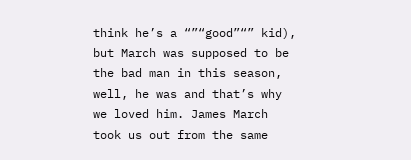think he’s a “”“good”“” kid), but March was supposed to be the bad man in this season, well, he was and that’s why we loved him. James March took us out from the same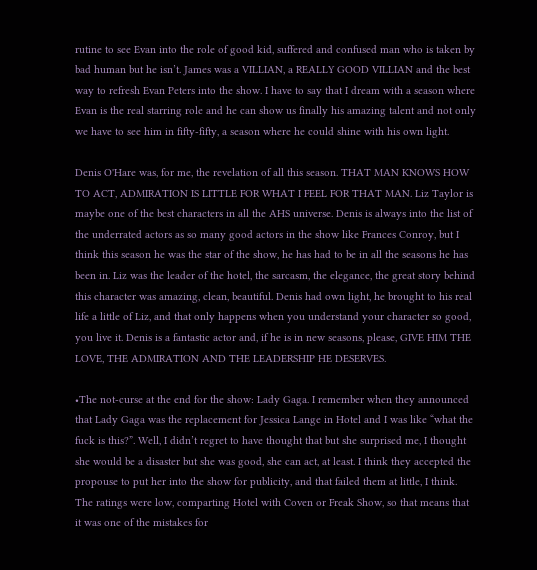rutine to see Evan into the role of good kid, suffered and confused man who is taken by bad human but he isn’t. James was a VILLIAN, a REALLY GOOD VILLIAN and the best way to refresh Evan Peters into the show. I have to say that I dream with a season where Evan is the real starring role and he can show us finally his amazing talent and not only we have to see him in fifty-fifty, a season where he could shine with his own light.

Denis O'Hare was, for me, the revelation of all this season. THAT MAN KNOWS HOW TO ACT, ADMIRATION IS LITTLE FOR WHAT I FEEL FOR THAT MAN. Liz Taylor is maybe one of the best characters in all the AHS universe. Denis is always into the list of the underrated actors as so many good actors in the show like Frances Conroy, but I think this season he was the star of the show, he has had to be in all the seasons he has been in. Liz was the leader of the hotel, the sarcasm, the elegance, the great story behind this character was amazing, clean, beautiful. Denis had own light, he brought to his real life a little of Liz, and that only happens when you understand your character so good, you live it. Denis is a fantastic actor and, if he is in new seasons, please, GIVE HIM THE LOVE, THE ADMIRATION AND THE LEADERSHIP HE DESERVES.

•The not-curse at the end for the show: Lady Gaga. I remember when they announced that Lady Gaga was the replacement for Jessica Lange in Hotel and I was like “what the fuck is this?”. Well, I didn’t regret to have thought that but she surprised me, I thought she would be a disaster but she was good, she can act, at least. I think they accepted the propouse to put her into the show for publicity, and that failed them at little, I think. The ratings were low, comparting Hotel with Coven or Freak Show, so that means that it was one of the mistakes for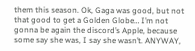them this season. Ok, Gaga was good, but not that good to get a Golden Globe… I’m not gonna be again the discord’s Apple, because some say she was, I say she wasn’t. ANYWAY,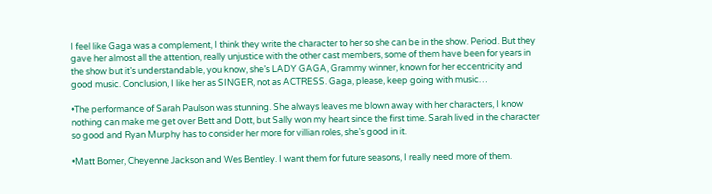I feel like Gaga was a complement, I think they write the character to her so she can be in the show. Period. But they gave her almost all the attention, really unjustice with the other cast members, some of them have been for years in the show but it’s understandable, you know, she’s LADY GAGA, Grammy winner, known for her eccentricity and good music. Conclusion, I like her as SINGER, not as ACTRESS. Gaga, please, keep going with music…

•The performance of Sarah Paulson was stunning. She always leaves me blown away with her characters, I know nothing can make me get over Bett and Dott, but Sally won my heart since the first time. Sarah lived in the character so good and Ryan Murphy has to consider her more for villian roles, she’s good in it.

•Matt Bomer, Cheyenne Jackson and Wes Bentley. I want them for future seasons, I really need more of them.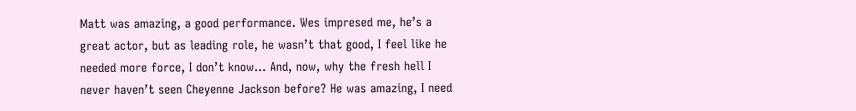Matt was amazing, a good performance. Wes impresed me, he’s a great actor, but as leading role, he wasn’t that good, I feel like he needed more force, I don’t know… And, now, why the fresh hell I never haven’t seen Cheyenne Jackson before? He was amazing, I need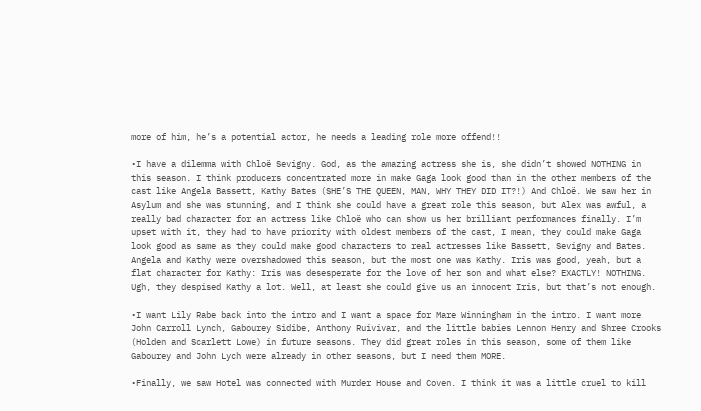more of him, he’s a potential actor, he needs a leading role more offend!!

•I have a dilemma with Chloë Sevigny. God, as the amazing actress she is, she didn’t showed NOTHING in this season. I think producers concentrated more in make Gaga look good than in the other members of the cast like Angela Bassett, Kathy Bates (SHE’S THE QUEEN, MAN, WHY THEY DID IT?!) And Chloë. We saw her in Asylum and she was stunning, and I think she could have a great role this season, but Alex was awful, a really bad character for an actress like Chloë who can show us her brilliant performances finally. I’m upset with it, they had to have priority with oldest members of the cast, I mean, they could make Gaga look good as same as they could make good characters to real actresses like Bassett, Sevigny and Bates. Angela and Kathy were overshadowed this season, but the most one was Kathy. Iris was good, yeah, but a flat character for Kathy: Iris was desesperate for the love of her son and what else? EXACTLY! NOTHING. Ugh, they despised Kathy a lot. Well, at least she could give us an innocent Iris, but that’s not enough.

•I want Lily Rabe back into the intro and I want a space for Mare Winningham in the intro. I want more John Carroll Lynch, Gabourey Sidibe, Anthony Ruivivar, and the little babies Lennon Henry and Shree Crooks (Holden and Scarlett Lowe) in future seasons. They did great roles in this season, some of them like Gabourey and John Lych were already in other seasons, but I need them MORE.

•Finally, we saw Hotel was connected with Murder House and Coven. I think it was a little cruel to kill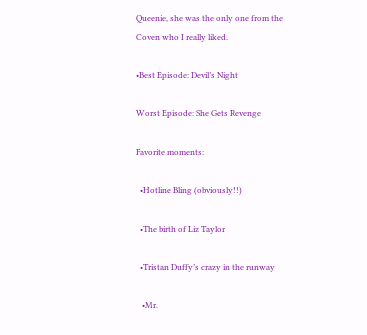Queenie, she was the only one from the Coven who I really liked.

•Best Episode: Devil’s Night

Worst Episode: She Gets Revenge

Favorite moments:

  •Hotline Bling (obviously!!)

  •The birth of Liz Taylor

  •Tristan Duffy’s crazy in the runway

   •Mr.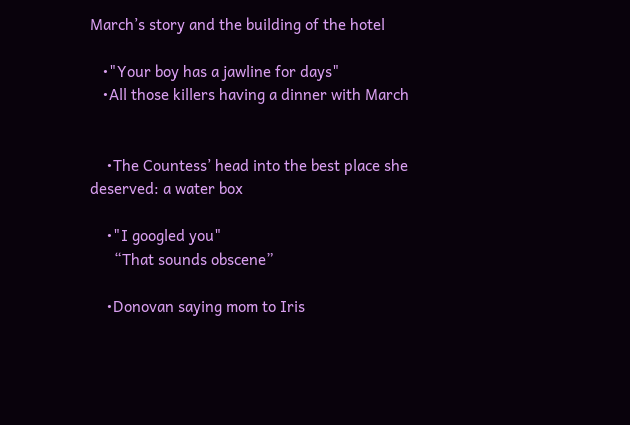March’s story and the building of the hotel

   •"Your boy has a jawline for days"
   •All those killers having a dinner with March


    •The Countess’ head into the best place she deserved: a water box

    •"I googled you"
      “That sounds obscene”

    •Donovan saying mom to Iris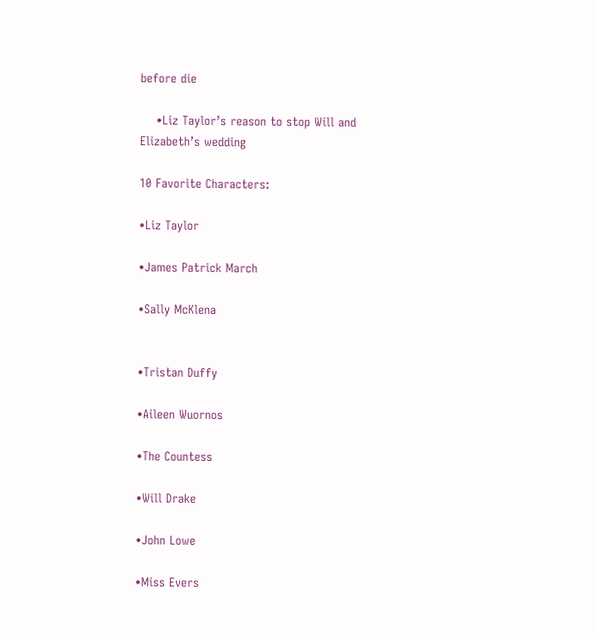before die

    •Liz Taylor’s reason to stop Will and Elizabeth’s wedding

10 Favorite Characters:

•Liz Taylor

•James Patrick March

•Sally McKlena


•Tristan Duffy

•Aileen Wuornos

•The Countess

•Will Drake

•John Lowe

•Miss Evers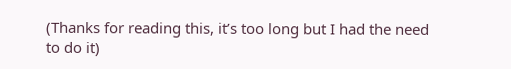(Thanks for reading this, it’s too long but I had the need to do it)